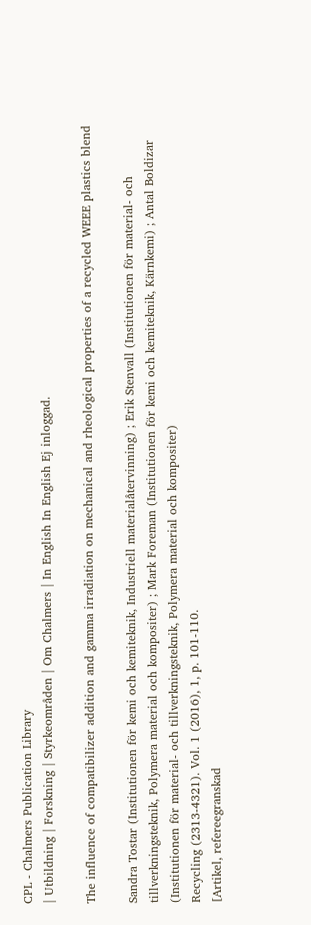CPL - Chalmers Publication Library
| Utbildning | Forskning | Styrkeområden | Om Chalmers | In English In English Ej inloggad.

The influence of compatibilizer addition and gamma irradiation on mechanical and rheological properties of a recycled WEEE plastics blend

Sandra Tostar (Institutionen för kemi och kemiteknik, Industriell materialåtervinning) ; Erik Stenvall (Institutionen för material- och tillverkningsteknik, Polymera material och kompositer) ; Mark Foreman (Institutionen för kemi och kemiteknik, Kärnkemi) ; Antal Boldizar (Institutionen för material- och tillverkningsteknik, Polymera material och kompositer)
Recycling (2313-4321). Vol. 1 (2016), 1, p. 101-110.
[Artikel, refereegranskad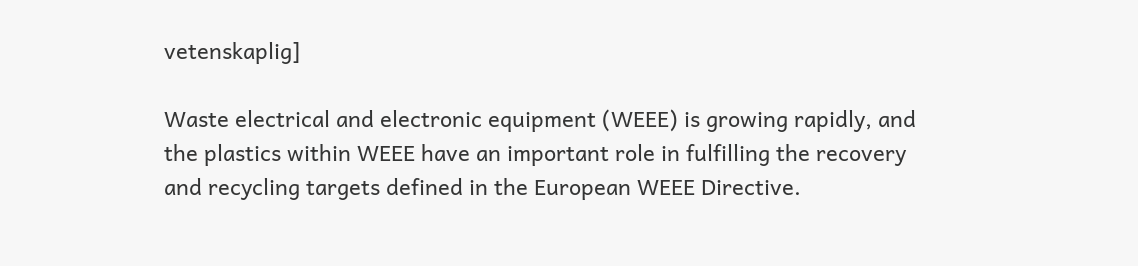vetenskaplig]

Waste electrical and electronic equipment (WEEE) is growing rapidly, and the plastics within WEEE have an important role in fulfilling the recovery and recycling targets defined in the European WEEE Directive.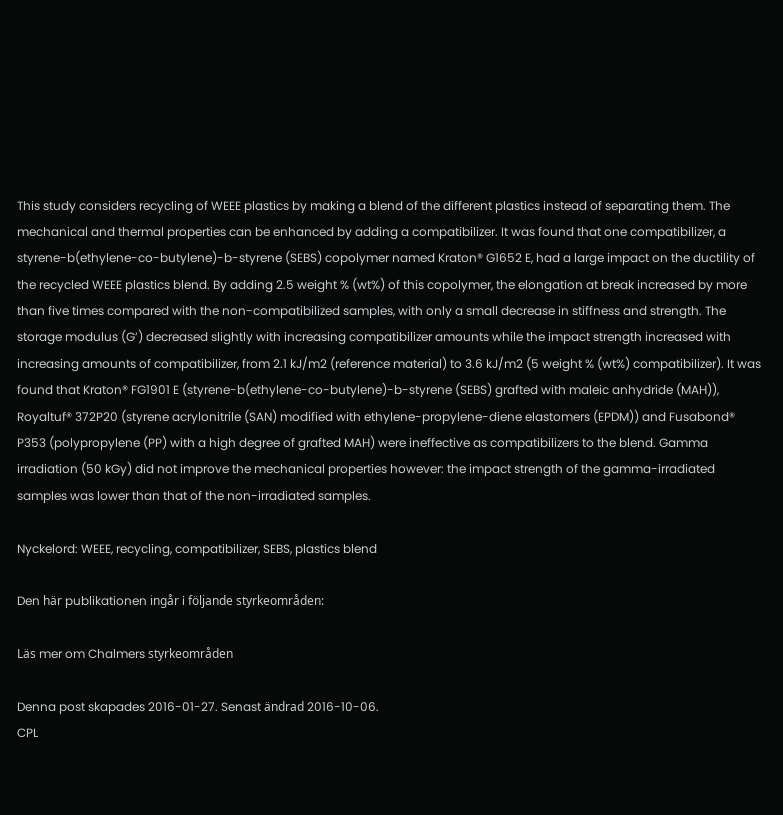This study considers recycling of WEEE plastics by making a blend of the different plastics instead of separating them. The mechanical and thermal properties can be enhanced by adding a compatibilizer. It was found that one compatibilizer, a styrene-b(ethylene-co-butylene)-b-styrene (SEBS) copolymer named Kraton® G1652 E, had a large impact on the ductility of the recycled WEEE plastics blend. By adding 2.5 weight % (wt%) of this copolymer, the elongation at break increased by more than five times compared with the non-compatibilized samples, with only a small decrease in stiffness and strength. The storage modulus (G’) decreased slightly with increasing compatibilizer amounts while the impact strength increased with increasing amounts of compatibilizer, from 2.1 kJ/m2 (reference material) to 3.6 kJ/m2 (5 weight % (wt%) compatibilizer). It was found that Kraton® FG1901 E (styrene-b(ethylene-co-butylene)-b-styrene (SEBS) grafted with maleic anhydride (MAH)), Royaltuf® 372P20 (styrene acrylonitrile (SAN) modified with ethylene-propylene-diene elastomers (EPDM)) and Fusabond® P353 (polypropylene (PP) with a high degree of grafted MAH) were ineffective as compatibilizers to the blend. Gamma irradiation (50 kGy) did not improve the mechanical properties however: the impact strength of the gamma-irradiated samples was lower than that of the non-irradiated samples.

Nyckelord: WEEE, recycling, compatibilizer, SEBS, plastics blend

Den här publikationen ingår i följande styrkeområden:

Läs mer om Chalmers styrkeområden

Denna post skapades 2016-01-27. Senast ändrad 2016-10-06.
CPL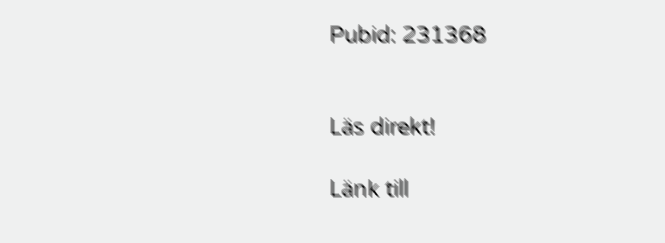Pubid: 231368


Läs direkt!

Länk till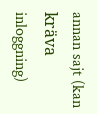annan sajt (kan kräva inloggning)